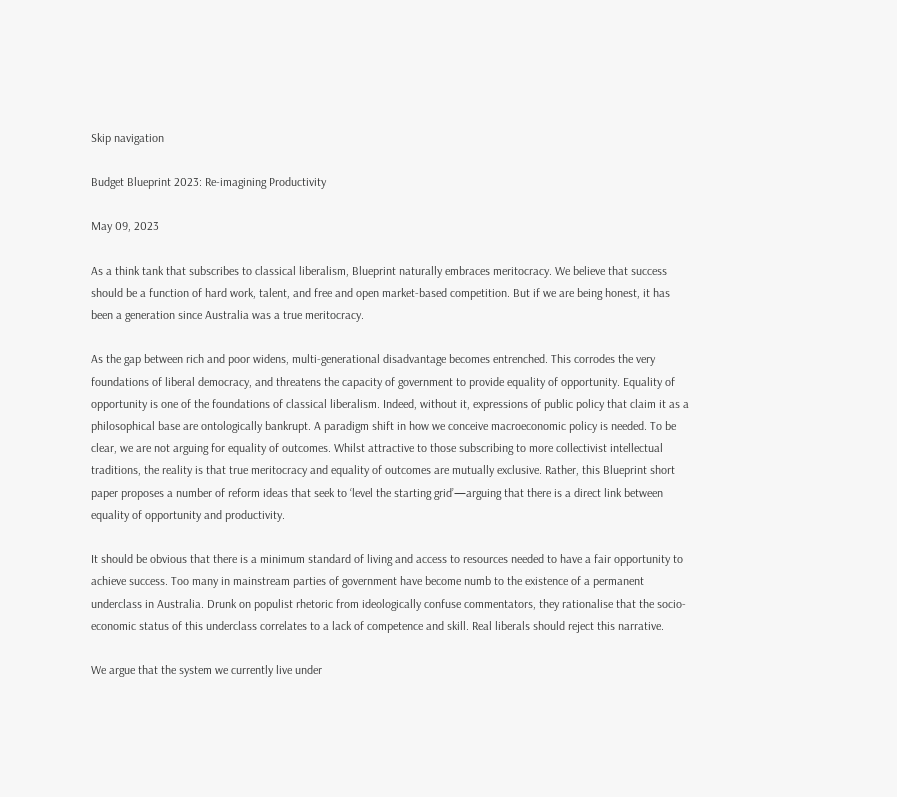Skip navigation

Budget Blueprint 2023: Re-imagining Productivity

May 09, 2023

As a think tank that subscribes to classical liberalism, Blueprint naturally embraces meritocracy. We believe that success should be a function of hard work, talent, and free and open market-based competition. But if we are being honest, it has been a generation since Australia was a true meritocracy.

As the gap between rich and poor widens, multi-generational disadvantage becomes entrenched. This corrodes the very foundations of liberal democracy, and threatens the capacity of government to provide equality of opportunity. Equality of opportunity is one of the foundations of classical liberalism. Indeed, without it, expressions of public policy that claim it as a philosophical base are ontologically bankrupt. A paradigm shift in how we conceive macroeconomic policy is needed. To be clear, we are not arguing for equality of outcomes. Whilst attractive to those subscribing to more collectivist intellectual traditions, the reality is that true meritocracy and equality of outcomes are mutually exclusive. Rather, this Blueprint short paper proposes a number of reform ideas that seek to ‘level the starting grid’—arguing that there is a direct link between equality of opportunity and productivity.

It should be obvious that there is a minimum standard of living and access to resources needed to have a fair opportunity to achieve success. Too many in mainstream parties of government have become numb to the existence of a permanent underclass in Australia. Drunk on populist rhetoric from ideologically confuse commentators, they rationalise that the socio-economic status of this underclass correlates to a lack of competence and skill. Real liberals should reject this narrative.

We argue that the system we currently live under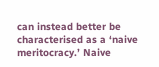can instead better be characterised as a ‘naive meritocracy.’ Naive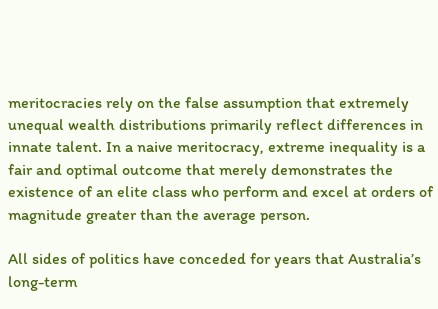meritocracies rely on the false assumption that extremely unequal wealth distributions primarily reflect differences in innate talent. In a naive meritocracy, extreme inequality is a fair and optimal outcome that merely demonstrates the existence of an elite class who perform and excel at orders of magnitude greater than the average person.

All sides of politics have conceded for years that Australia’s long-term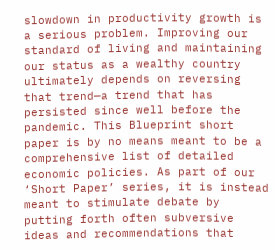slowdown in productivity growth is a serious problem. Improving our standard of living and maintaining our status as a wealthy country ultimately depends on reversing that trend—a trend that has persisted since well before the pandemic. This Blueprint short paper is by no means meant to be a comprehensive list of detailed economic policies. As part of our ‘Short Paper’ series, it is instead meant to stimulate debate by putting forth often subversive ideas and recommendations that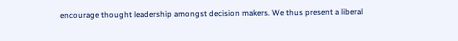encourage thought leadership amongst decision makers. We thus present a liberal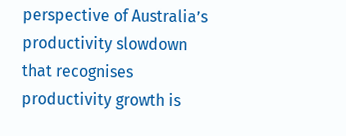perspective of Australia’s productivity slowdown that recognises productivity growth is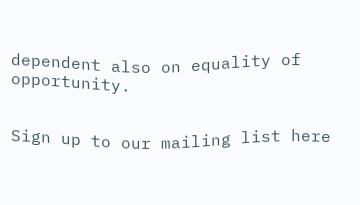dependent also on equality of opportunity.


Sign up to our mailing list here